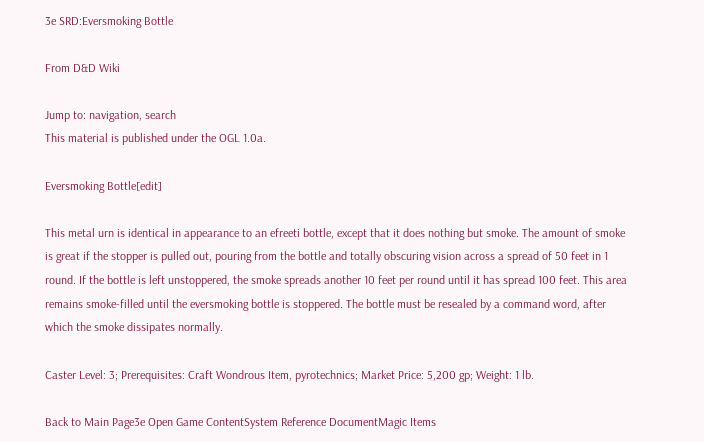3e SRD:Eversmoking Bottle

From D&D Wiki

Jump to: navigation, search
This material is published under the OGL 1.0a.

Eversmoking Bottle[edit]

This metal urn is identical in appearance to an efreeti bottle, except that it does nothing but smoke. The amount of smoke is great if the stopper is pulled out, pouring from the bottle and totally obscuring vision across a spread of 50 feet in 1 round. If the bottle is left unstoppered, the smoke spreads another 10 feet per round until it has spread 100 feet. This area remains smoke-filled until the eversmoking bottle is stoppered. The bottle must be resealed by a command word, after which the smoke dissipates normally.

Caster Level: 3; Prerequisites: Craft Wondrous Item, pyrotechnics; Market Price: 5,200 gp; Weight: 1 lb.

Back to Main Page3e Open Game ContentSystem Reference DocumentMagic Items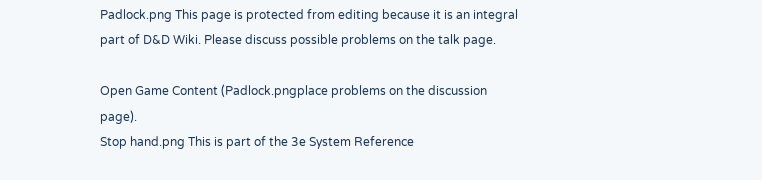Padlock.png This page is protected from editing because it is an integral part of D&D Wiki. Please discuss possible problems on the talk page.

Open Game Content (Padlock.pngplace problems on the discussion page).
Stop hand.png This is part of the 3e System Reference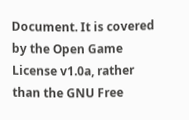Document. It is covered by the Open Game License v1.0a, rather than the GNU Free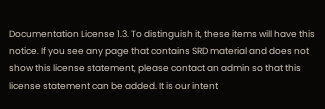Documentation License 1.3. To distinguish it, these items will have this notice. If you see any page that contains SRD material and does not show this license statement, please contact an admin so that this license statement can be added. It is our intent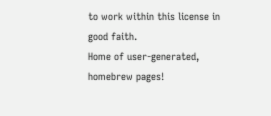to work within this license in good faith.
Home of user-generated,
homebrew pages!